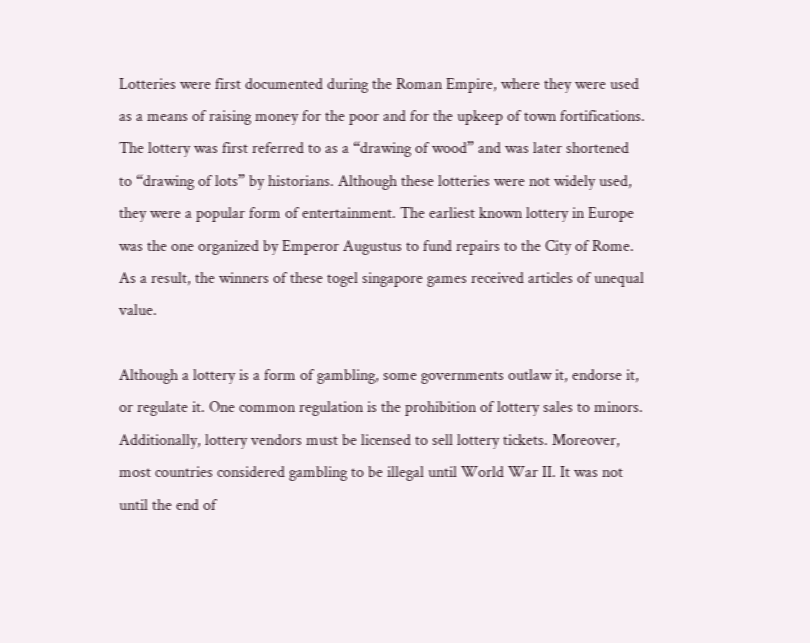Lotteries were first documented during the Roman Empire, where they were used as a means of raising money for the poor and for the upkeep of town fortifications. The lottery was first referred to as a “drawing of wood” and was later shortened to “drawing of lots” by historians. Although these lotteries were not widely used, they were a popular form of entertainment. The earliest known lottery in Europe was the one organized by Emperor Augustus to fund repairs to the City of Rome. As a result, the winners of these togel singapore games received articles of unequal value.

Although a lottery is a form of gambling, some governments outlaw it, endorse it, or regulate it. One common regulation is the prohibition of lottery sales to minors. Additionally, lottery vendors must be licensed to sell lottery tickets. Moreover, most countries considered gambling to be illegal until World War II. It was not until the end of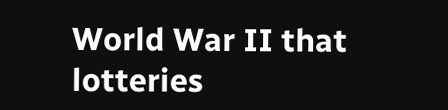World War II that lotteries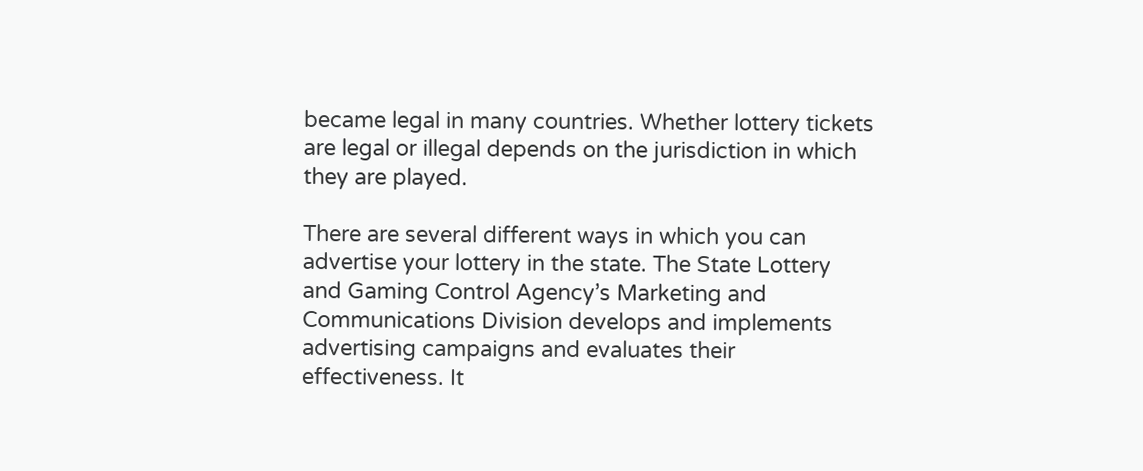became legal in many countries. Whether lottery tickets are legal or illegal depends on the jurisdiction in which they are played.

There are several different ways in which you can advertise your lottery in the state. The State Lottery and Gaming Control Agency’s Marketing and Communications Division develops and implements advertising campaigns and evaluates their effectiveness. It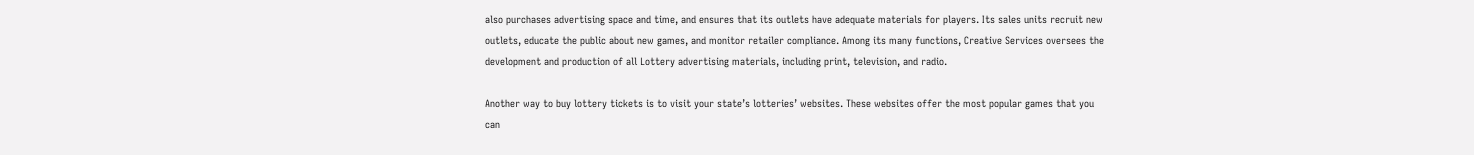also purchases advertising space and time, and ensures that its outlets have adequate materials for players. Its sales units recruit new outlets, educate the public about new games, and monitor retailer compliance. Among its many functions, Creative Services oversees the development and production of all Lottery advertising materials, including print, television, and radio.

Another way to buy lottery tickets is to visit your state’s lotteries’ websites. These websites offer the most popular games that you can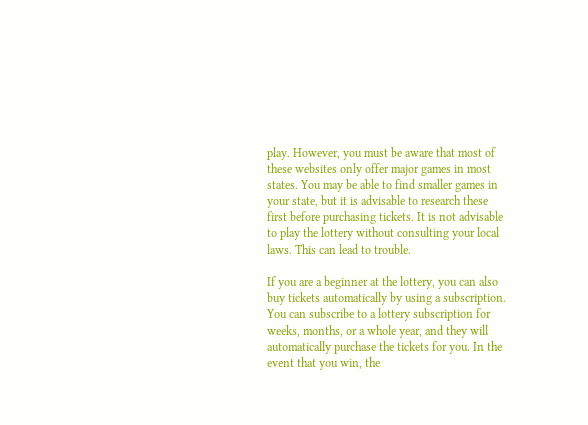play. However, you must be aware that most of these websites only offer major games in most states. You may be able to find smaller games in your state, but it is advisable to research these first before purchasing tickets. It is not advisable to play the lottery without consulting your local laws. This can lead to trouble.

If you are a beginner at the lottery, you can also buy tickets automatically by using a subscription. You can subscribe to a lottery subscription for weeks, months, or a whole year, and they will automatically purchase the tickets for you. In the event that you win, the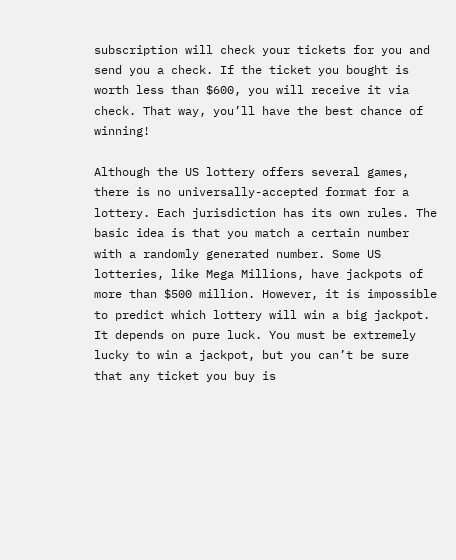subscription will check your tickets for you and send you a check. If the ticket you bought is worth less than $600, you will receive it via check. That way, you’ll have the best chance of winning!

Although the US lottery offers several games, there is no universally-accepted format for a lottery. Each jurisdiction has its own rules. The basic idea is that you match a certain number with a randomly generated number. Some US lotteries, like Mega Millions, have jackpots of more than $500 million. However, it is impossible to predict which lottery will win a big jackpot. It depends on pure luck. You must be extremely lucky to win a jackpot, but you can’t be sure that any ticket you buy is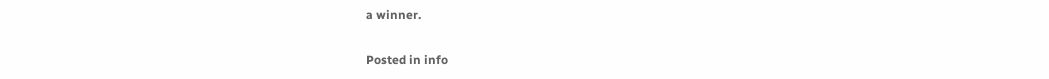a winner.

Posted in info